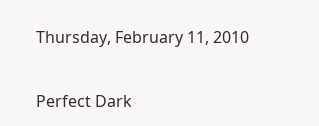Thursday, February 11, 2010

Perfect Dark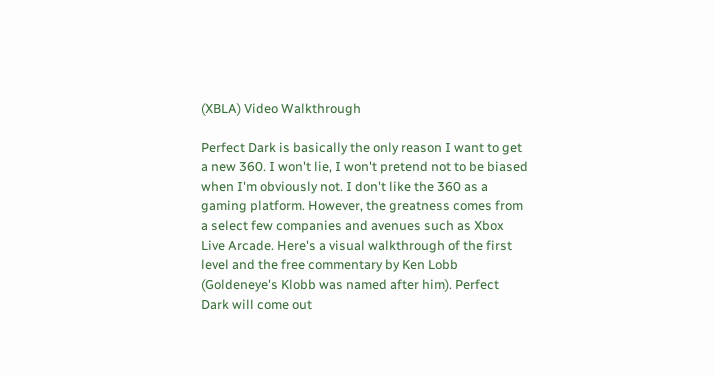(XBLA) Video Walkthrough

Perfect Dark is basically the only reason I want to get a new 360. I won't lie, I won't pretend not to be biased when I'm obviously not. I don't like the 360 as a gaming platform. However, the greatness comes from a select few companies and avenues such as Xbox Live Arcade. Here's a visual walkthrough of the first level and the free commentary by Ken Lobb (Goldeneye's Klobb was named after him). Perfect Dark will come out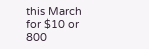this March for $10 or 800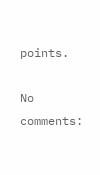points.

No comments: